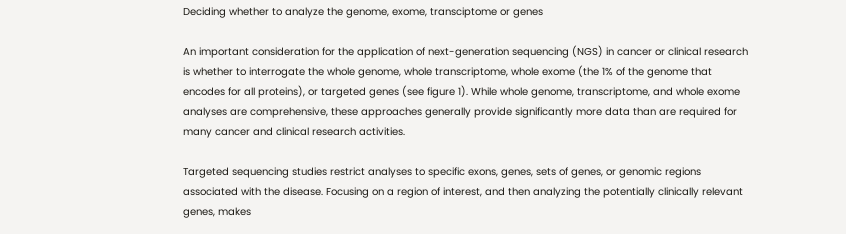Deciding whether to analyze the genome, exome, transciptome or genes

An important consideration for the application of next-generation sequencing (NGS) in cancer or clinical research is whether to interrogate the whole genome, whole transcriptome, whole exome (the 1% of the genome that encodes for all proteins), or targeted genes (see figure 1). While whole genome, transcriptome, and whole exome analyses are comprehensive, these approaches generally provide significantly more data than are required for many cancer and clinical research activities.

Targeted sequencing studies restrict analyses to specific exons, genes, sets of genes, or genomic regions associated with the disease. Focusing on a region of interest, and then analyzing the potentially clinically relevant genes, makes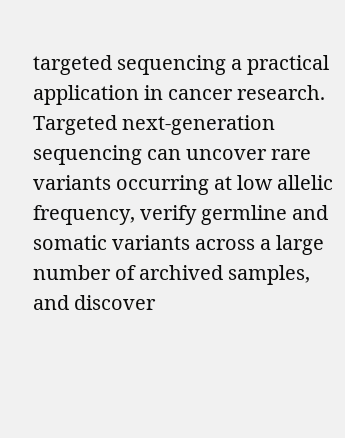targeted sequencing a practical application in cancer research. Targeted next-generation sequencing can uncover rare variants occurring at low allelic frequency, verify germline and somatic variants across a large number of archived samples, and discover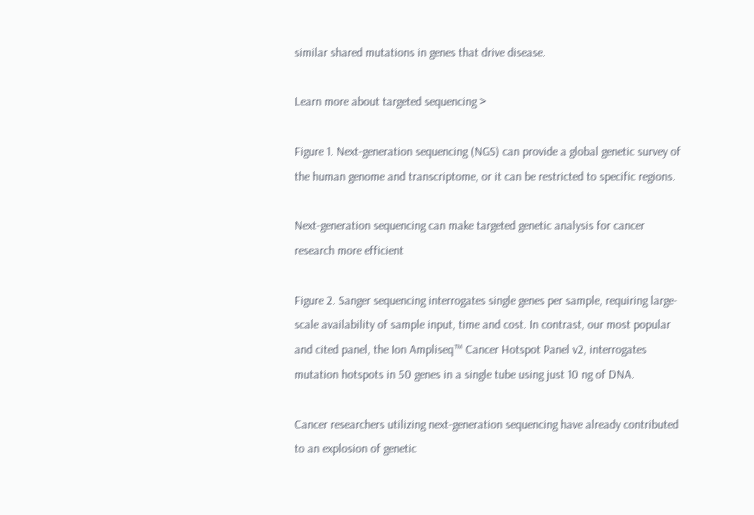similar shared mutations in genes that drive disease.

Learn more about targeted sequencing >

Figure 1. Next-generation sequencing (NGS) can provide a global genetic survey of the human genome and transcriptome, or it can be restricted to specific regions.

Next-generation sequencing can make targeted genetic analysis for cancer research more efficient

Figure 2. Sanger sequencing interrogates single genes per sample, requiring large-scale availability of sample input, time and cost. In contrast, our most popular and cited panel, the Ion Ampliseq™ Cancer Hotspot Panel v2, interrogates mutation hotspots in 50 genes in a single tube using just 10 ng of DNA.

Cancer researchers utilizing next-generation sequencing have already contributed to an explosion of genetic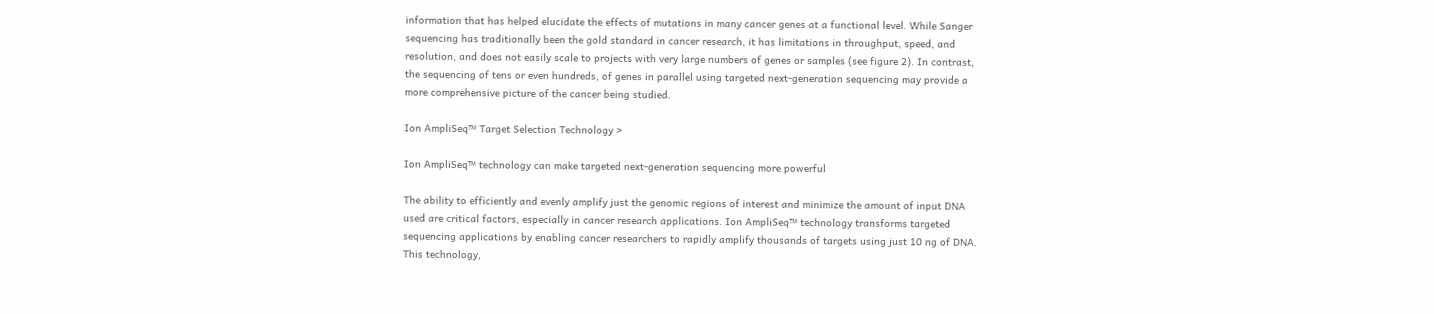information that has helped elucidate the effects of mutations in many cancer genes at a functional level. While Sanger sequencing has traditionally been the gold standard in cancer research, it has limitations in throughput, speed, and resolution, and does not easily scale to projects with very large numbers of genes or samples (see figure 2). In contrast, the sequencing of tens or even hundreds, of genes in parallel using targeted next-generation sequencing may provide a more comprehensive picture of the cancer being studied.

Ion AmpliSeq™ Target Selection Technology >

Ion AmpliSeq™ technology can make targeted next-generation sequencing more powerful

The ability to efficiently and evenly amplify just the genomic regions of interest and minimize the amount of input DNA used are critical factors, especially in cancer research applications. Ion AmpliSeq™ technology transforms targeted sequencing applications by enabling cancer researchers to rapidly amplify thousands of targets using just 10 ng of DNA. This technology,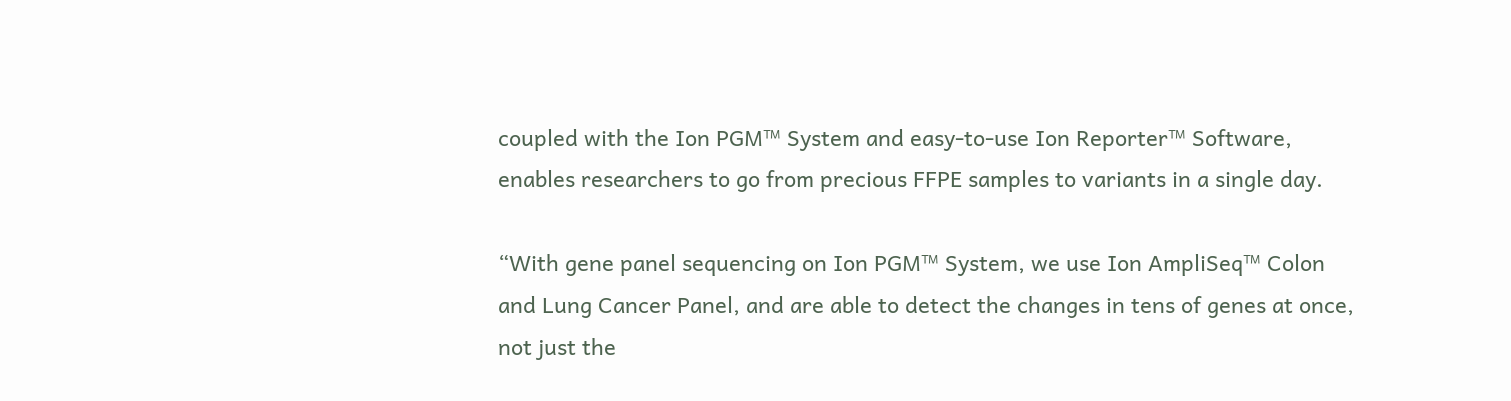coupled with the Ion PGM™ System and easy-to-use Ion Reporter™ Software, enables researchers to go from precious FFPE samples to variants in a single day.

“With gene panel sequencing on Ion PGM™ System, we use Ion AmpliSeq™ Colon and Lung Cancer Panel, and are able to detect the changes in tens of genes at once, not just the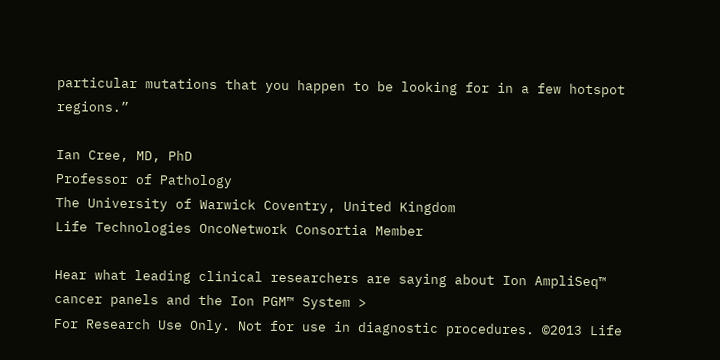particular mutations that you happen to be looking for in a few hotspot regions.”

Ian Cree, MD, PhD
Professor of Pathology
The University of Warwick Coventry, United Kingdom
Life Technologies OncoNetwork Consortia Member

Hear what leading clinical researchers are saying about Ion AmpliSeq™ cancer panels and the Ion PGM™ System >
For Research Use Only. Not for use in diagnostic procedures. ©2013 Life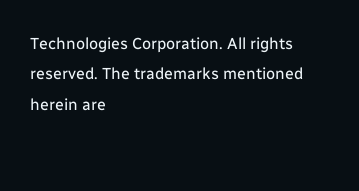Technologies Corporation. All rights reserved. The trademarks mentioned herein are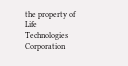the property of Life Technologies Corporation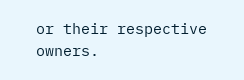or their respective owners.